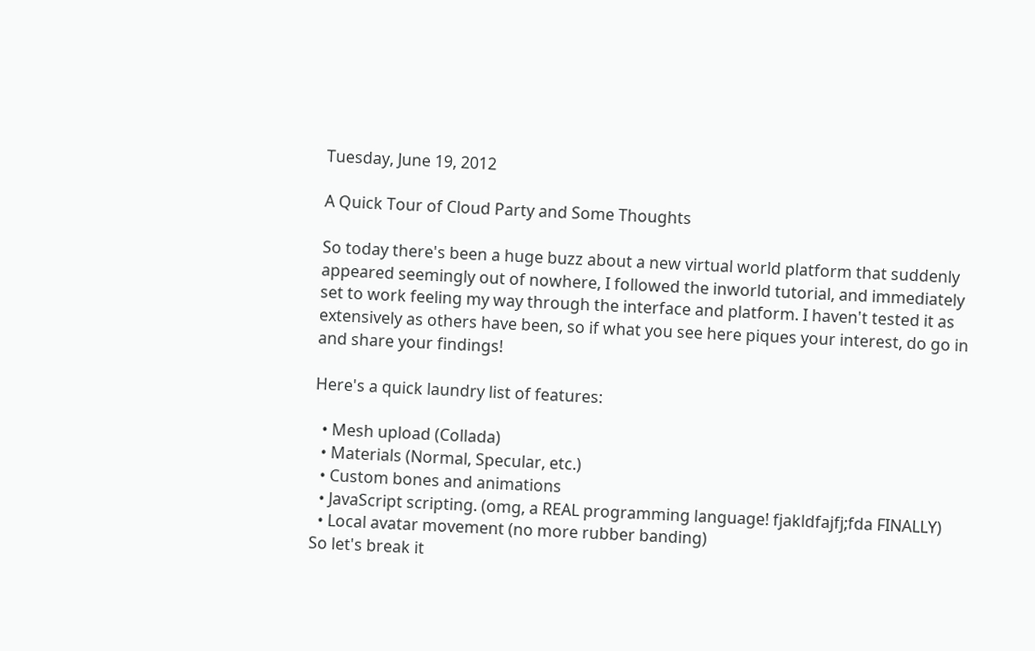Tuesday, June 19, 2012

A Quick Tour of Cloud Party and Some Thoughts

So today there's been a huge buzz about a new virtual world platform that suddenly appeared seemingly out of nowhere, I followed the inworld tutorial, and immediately set to work feeling my way through the interface and platform. I haven't tested it as extensively as others have been, so if what you see here piques your interest, do go in and share your findings!

Here's a quick laundry list of features:

  • Mesh upload (Collada)
  • Materials (Normal, Specular, etc.)
  • Custom bones and animations
  • JavaScript scripting. (omg, a REAL programming language! fjakldfajfj;fda FINALLY)
  • Local avatar movement (no more rubber banding)
So let's break it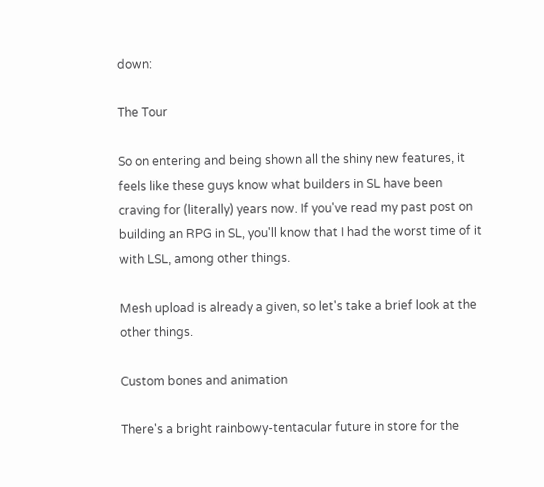down:

The Tour

So on entering and being shown all the shiny new features, it feels like these guys know what builders in SL have been craving for (literally) years now. If you've read my past post on building an RPG in SL, you'll know that I had the worst time of it with LSL, among other things.

Mesh upload is already a given, so let's take a brief look at the other things.

Custom bones and animation

There's a bright rainbowy-tentacular future in store for the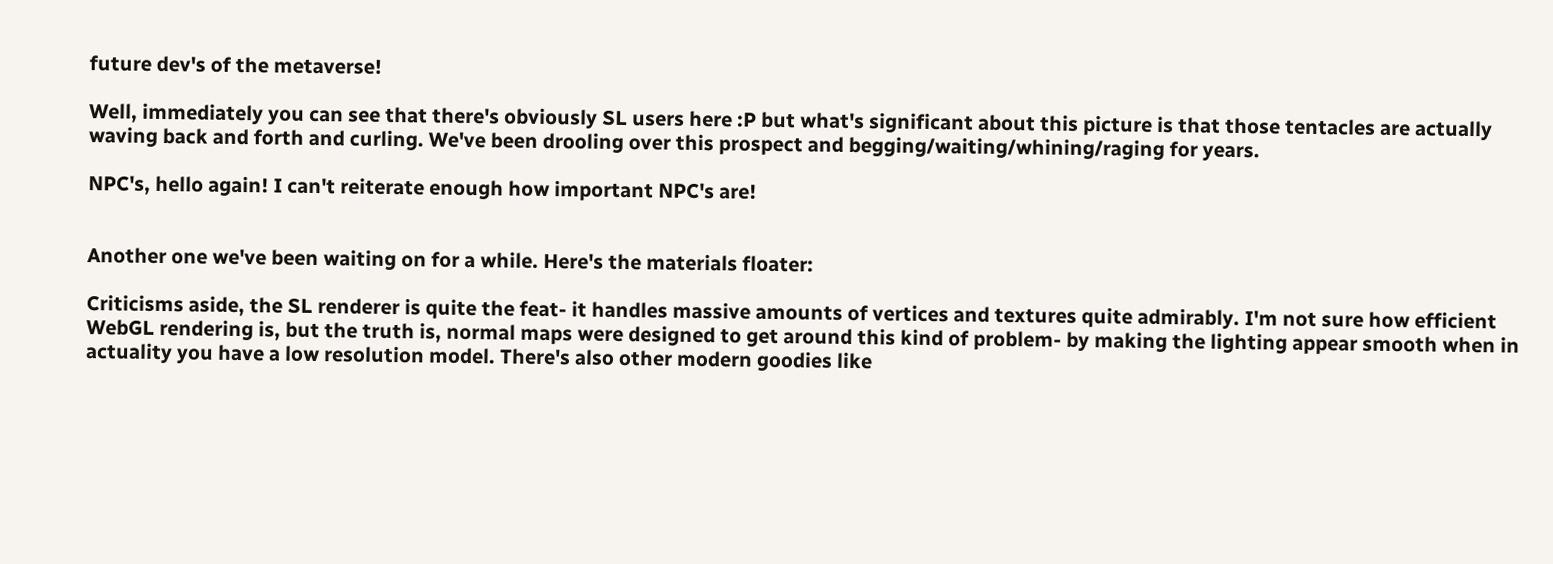future dev's of the metaverse!

Well, immediately you can see that there's obviously SL users here :P but what's significant about this picture is that those tentacles are actually waving back and forth and curling. We've been drooling over this prospect and begging/waiting/whining/raging for years.

NPC's, hello again! I can't reiterate enough how important NPC's are!


Another one we've been waiting on for a while. Here's the materials floater:

Criticisms aside, the SL renderer is quite the feat- it handles massive amounts of vertices and textures quite admirably. I'm not sure how efficient WebGL rendering is, but the truth is, normal maps were designed to get around this kind of problem- by making the lighting appear smooth when in actuality you have a low resolution model. There's also other modern goodies like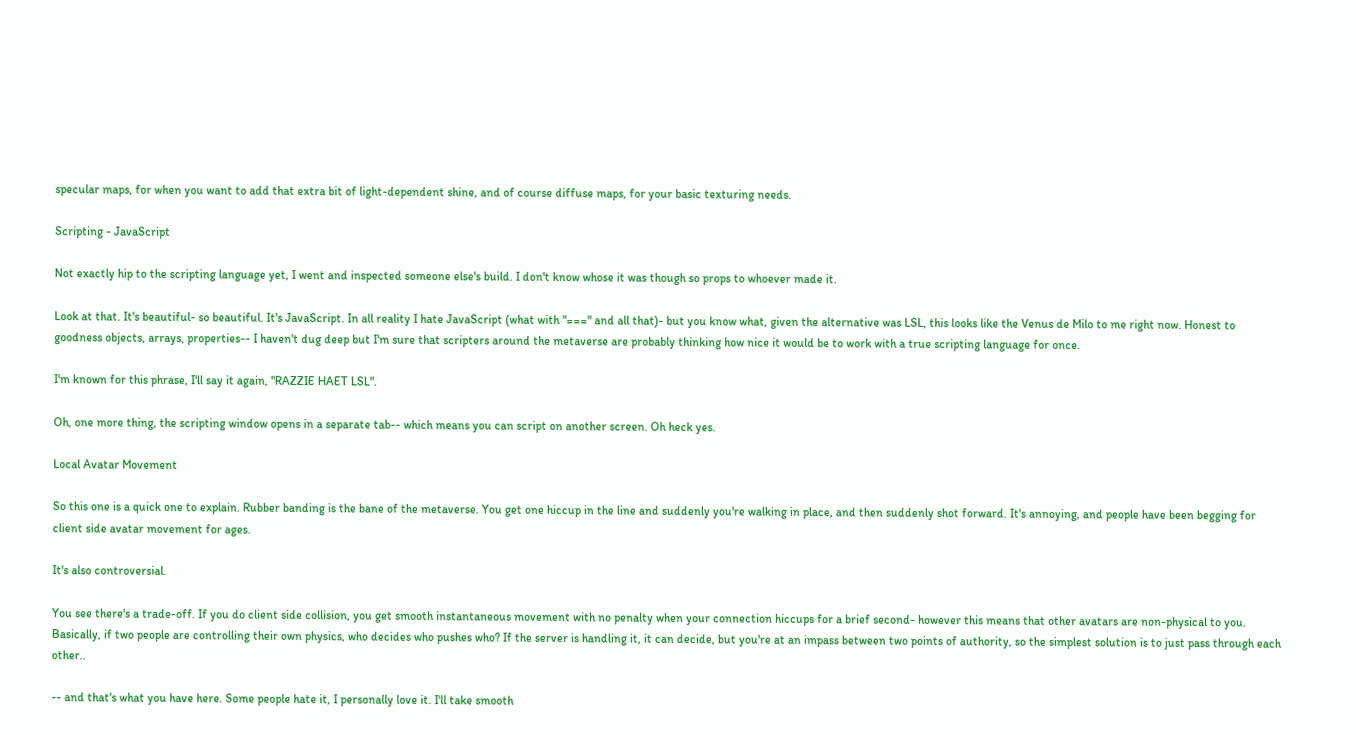specular maps, for when you want to add that extra bit of light-dependent shine, and of course diffuse maps, for your basic texturing needs.

Scripting - JavaScript

Not exactly hip to the scripting language yet, I went and inspected someone else's build. I don't know whose it was though so props to whoever made it.

Look at that. It's beautiful- so beautiful. It's JavaScript. In all reality I hate JavaScript (what with "===" and all that)- but you know what, given the alternative was LSL, this looks like the Venus de Milo to me right now. Honest to goodness objects, arrays, properties-- I haven't dug deep but I'm sure that scripters around the metaverse are probably thinking how nice it would be to work with a true scripting language for once.

I'm known for this phrase, I'll say it again, "RAZZIE HAET LSL".

Oh, one more thing, the scripting window opens in a separate tab-- which means you can script on another screen. Oh heck yes.

Local Avatar Movement

So this one is a quick one to explain. Rubber banding is the bane of the metaverse. You get one hiccup in the line and suddenly you're walking in place, and then suddenly shot forward. It's annoying, and people have been begging for client side avatar movement for ages.

It's also controversial.

You see there's a trade-off. If you do client side collision, you get smooth instantaneous movement with no penalty when your connection hiccups for a brief second- however this means that other avatars are non-physical to you. Basically, if two people are controlling their own physics, who decides who pushes who? If the server is handling it, it can decide, but you're at an impass between two points of authority, so the simplest solution is to just pass through each other..

-- and that's what you have here. Some people hate it, I personally love it. I'll take smooth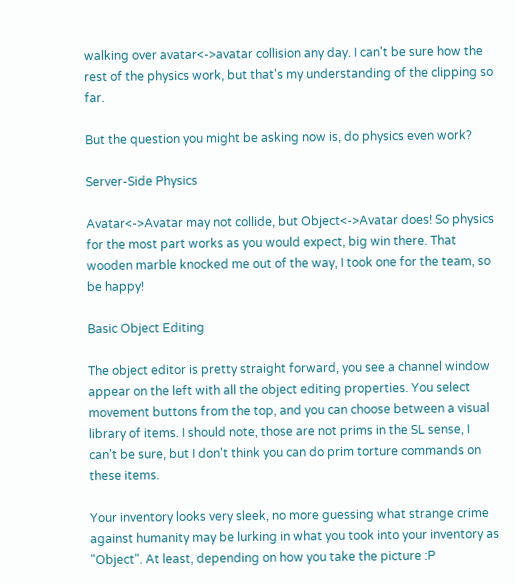walking over avatar<->avatar collision any day. I can't be sure how the rest of the physics work, but that's my understanding of the clipping so far.

But the question you might be asking now is, do physics even work?

Server-Side Physics

Avatar<->Avatar may not collide, but Object<->Avatar does! So physics for the most part works as you would expect, big win there. That wooden marble knocked me out of the way, I took one for the team, so be happy!

Basic Object Editing

The object editor is pretty straight forward, you see a channel window appear on the left with all the object editing properties. You select movement buttons from the top, and you can choose between a visual library of items. I should note, those are not prims in the SL sense, I can't be sure, but I don't think you can do prim torture commands on these items.

Your inventory looks very sleek, no more guessing what strange crime against humanity may be lurking in what you took into your inventory as "Object". At least, depending on how you take the picture :P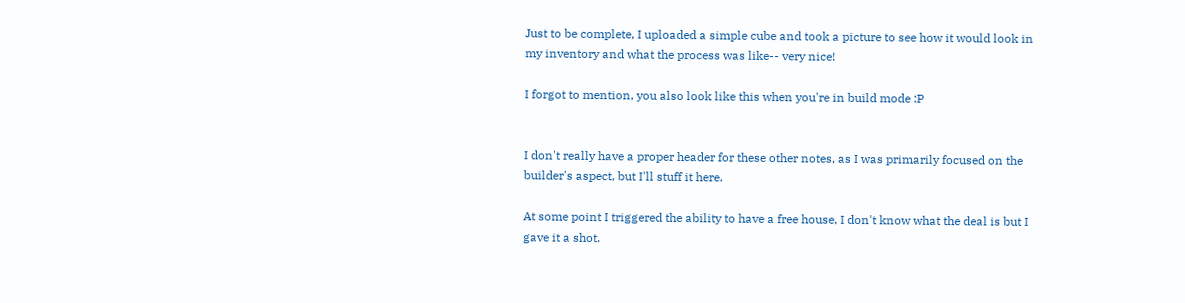Just to be complete, I uploaded a simple cube and took a picture to see how it would look in my inventory and what the process was like-- very nice!

I forgot to mention, you also look like this when you're in build mode :P


I don't really have a proper header for these other notes, as I was primarily focused on the builder's aspect, but I'll stuff it here.

At some point I triggered the ability to have a free house, I don't know what the deal is but I gave it a shot.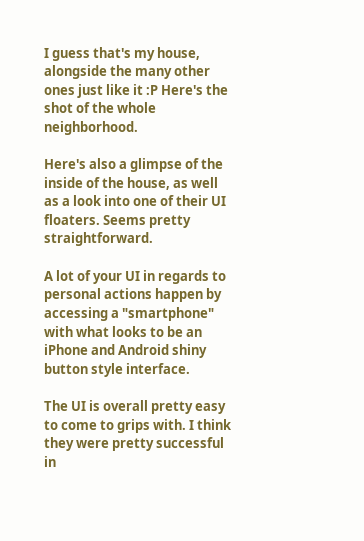I guess that's my house, alongside the many other ones just like it :P Here's the shot of the whole neighborhood.

Here's also a glimpse of the inside of the house, as well as a look into one of their UI floaters. Seems pretty straightforward.

A lot of your UI in regards to personal actions happen by accessing a "smartphone" with what looks to be an iPhone and Android shiny button style interface.

The UI is overall pretty easy to come to grips with. I think they were pretty successful in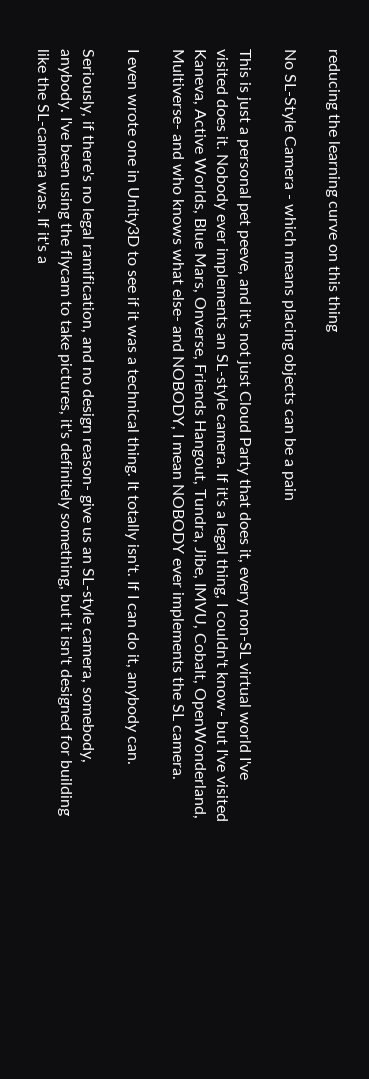reducing the learning curve on this thing

No SL-Style Camera - which means placing objects can be a pain

This is just a personal pet peeve, and it's not just Cloud Party that does it, every non-SL virtual world I've visited does it. Nobody ever implements an SL-style camera. If it's a legal thing, I couldn't know- but I've visited Kaneva, Active Worlds, Blue Mars, Onverse, Friends Hangout, Tundra, Jibe, IMVU, Cobalt, OpenWonderland, Multiverse- and who knows what else- and NOBODY, I mean NOBODY ever implements the SL camera.

I even wrote one in Unity3D to see if it was a technical thing. It totally isn't. If I can do it, anybody can.

Seriously, if there's no legal ramification, and no design reason- give us an SL-style camera, somebody, anybody. I've been using the flycam to take pictures, it's definitely something, but it isn't designed for building like the SL-camera was. If it's a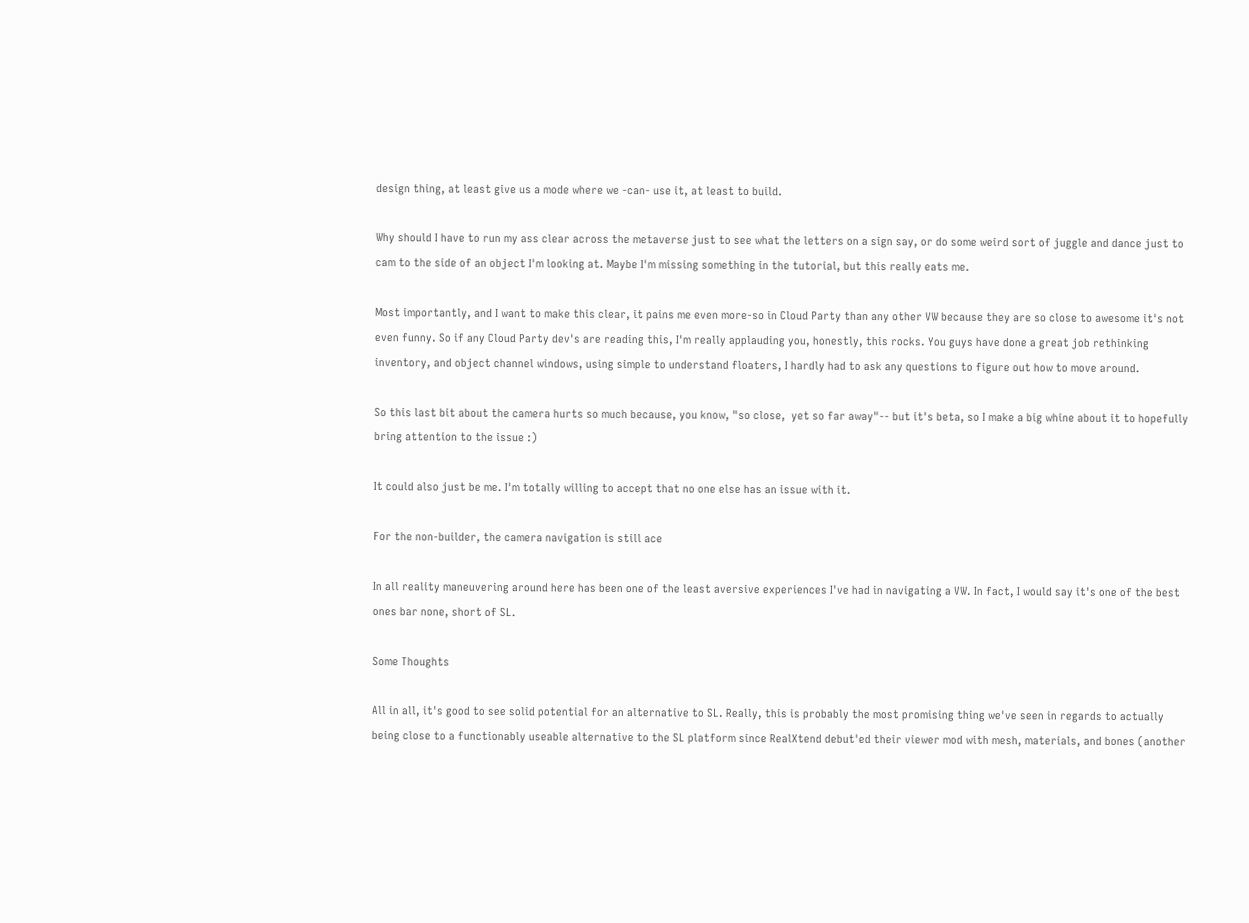design thing, at least give us a mode where we -can- use it, at least to build.

Why should I have to run my ass clear across the metaverse just to see what the letters on a sign say, or do some weird sort of juggle and dance just to cam to the side of an object I'm looking at. Maybe I'm missing something in the tutorial, but this really eats me.

Most importantly, and I want to make this clear, it pains me even more-so in Cloud Party than any other VW because they are so close to awesome it's not even funny. So if any Cloud Party dev's are reading this, I'm really applauding you, honestly, this rocks. You guys have done a great job rethinking inventory, and object channel windows, using simple to understand floaters, I hardly had to ask any questions to figure out how to move around.

So this last bit about the camera hurts so much because, you know, "so close,  yet so far away"-- but it's beta, so I make a big whine about it to hopefully bring attention to the issue :)

It could also just be me. I'm totally willing to accept that no one else has an issue with it.

For the non-builder, the camera navigation is still ace

In all reality maneuvering around here has been one of the least aversive experiences I've had in navigating a VW. In fact, I would say it's one of the best ones bar none, short of SL.

Some Thoughts

All in all, it's good to see solid potential for an alternative to SL. Really, this is probably the most promising thing we've seen in regards to actually being close to a functionably useable alternative to the SL platform since RealXtend debut'ed their viewer mod with mesh, materials, and bones (another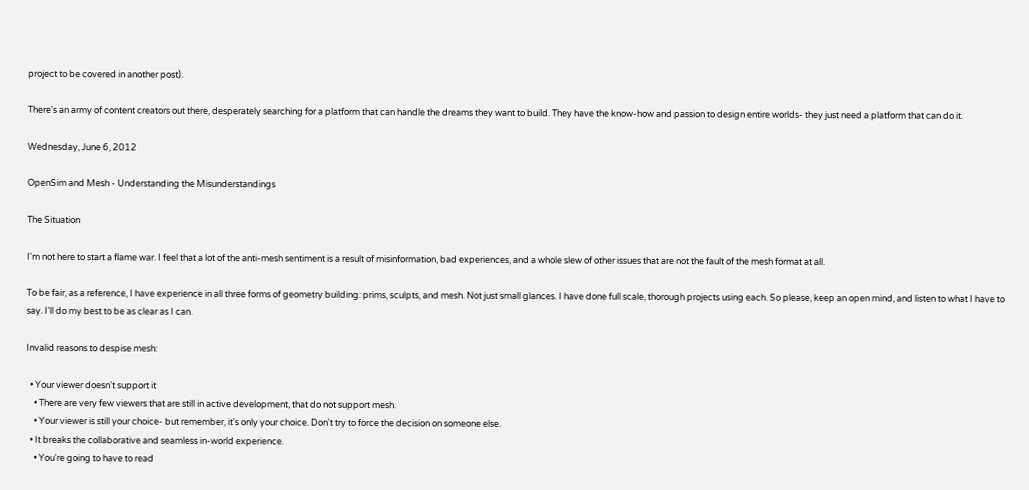project to be covered in another post).

There's an army of content creators out there, desperately searching for a platform that can handle the dreams they want to build. They have the know-how and passion to design entire worlds- they just need a platform that can do it.

Wednesday, June 6, 2012

OpenSim and Mesh - Understanding the Misunderstandings

The Situation

I'm not here to start a flame war. I feel that a lot of the anti-mesh sentiment is a result of misinformation, bad experiences, and a whole slew of other issues that are not the fault of the mesh format at all.

To be fair, as a reference, I have experience in all three forms of geometry building: prims, sculpts, and mesh. Not just small glances. I have done full scale, thorough projects using each. So please, keep an open mind, and listen to what I have to say. I'll do my best to be as clear as I can.

Invalid reasons to despise mesh:

  • Your viewer doesn't support it
    • There are very few viewers that are still in active development, that do not support mesh.
    • Your viewer is still your choice- but remember, it's only your choice. Don't try to force the decision on someone else.
  • It breaks the collaborative and seamless in-world experience.
    • You're going to have to read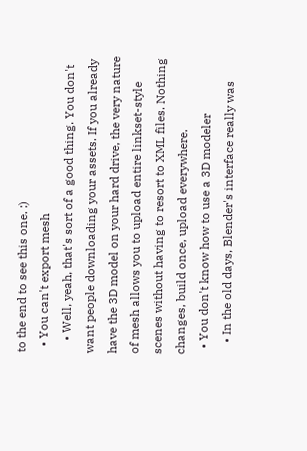to the end to see this one. :)
  • You can't export mesh
    • Well, yeah, that's sort of a good thing. You don't want people downloading your assets. If you already have the 3D model on your hard drive, the very nature of mesh allows you to upload entire linkset-style scenes without having to resort to XML files. Nothing changes, build once, upload everywhere.
  • You don't know how to use a 3D modeler
    • In the old days, Blender's interface really was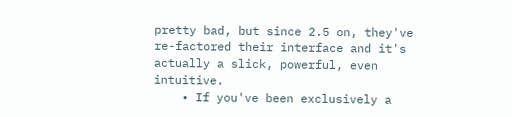pretty bad, but since 2.5 on, they've re-factored their interface and it's actually a slick, powerful, even intuitive.
    • If you've been exclusively a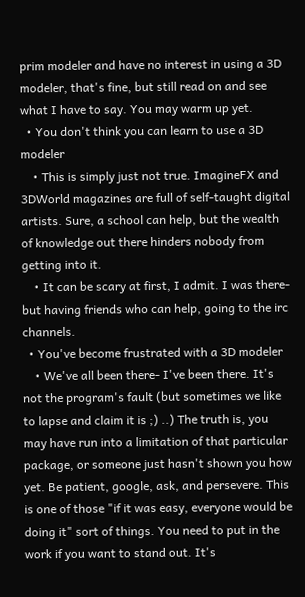prim modeler and have no interest in using a 3D modeler, that's fine, but still read on and see what I have to say. You may warm up yet.
  • You don't think you can learn to use a 3D modeler
    • This is simply just not true. ImagineFX and 3DWorld magazines are full of self-taught digital artists. Sure, a school can help, but the wealth of knowledge out there hinders nobody from getting into it.
    • It can be scary at first, I admit. I was there- but having friends who can help, going to the irc channels.
  • You've become frustrated with a 3D modeler
    • We've all been there- I've been there. It's not the program's fault (but sometimes we like to lapse and claim it is ;) ..) The truth is, you may have run into a limitation of that particular package, or someone just hasn't shown you how yet. Be patient, google, ask, and persevere. This is one of those "if it was easy, everyone would be doing it" sort of things. You need to put in the work if you want to stand out. It's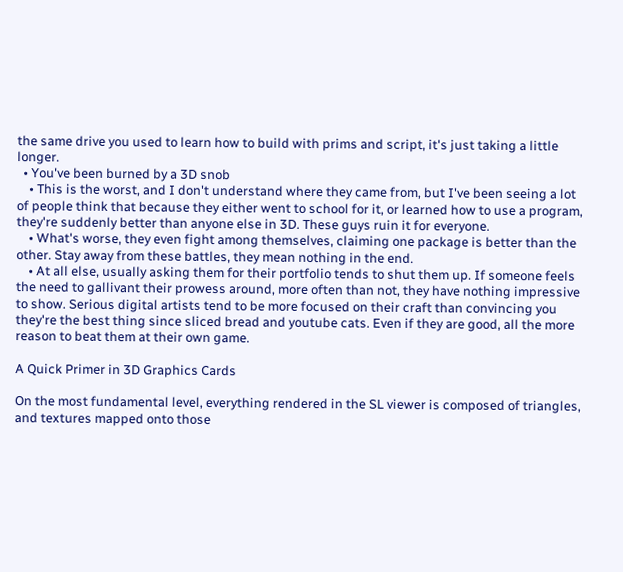the same drive you used to learn how to build with prims and script, it's just taking a little longer.
  • You've been burned by a 3D snob
    • This is the worst, and I don't understand where they came from, but I've been seeing a lot of people think that because they either went to school for it, or learned how to use a program, they're suddenly better than anyone else in 3D. These guys ruin it for everyone.
    • What's worse, they even fight among themselves, claiming one package is better than the other. Stay away from these battles, they mean nothing in the end.
    • At all else, usually asking them for their portfolio tends to shut them up. If someone feels the need to gallivant their prowess around, more often than not, they have nothing impressive to show. Serious digital artists tend to be more focused on their craft than convincing you they're the best thing since sliced bread and youtube cats. Even if they are good, all the more reason to beat them at their own game.

A Quick Primer in 3D Graphics Cards

On the most fundamental level, everything rendered in the SL viewer is composed of triangles, and textures mapped onto those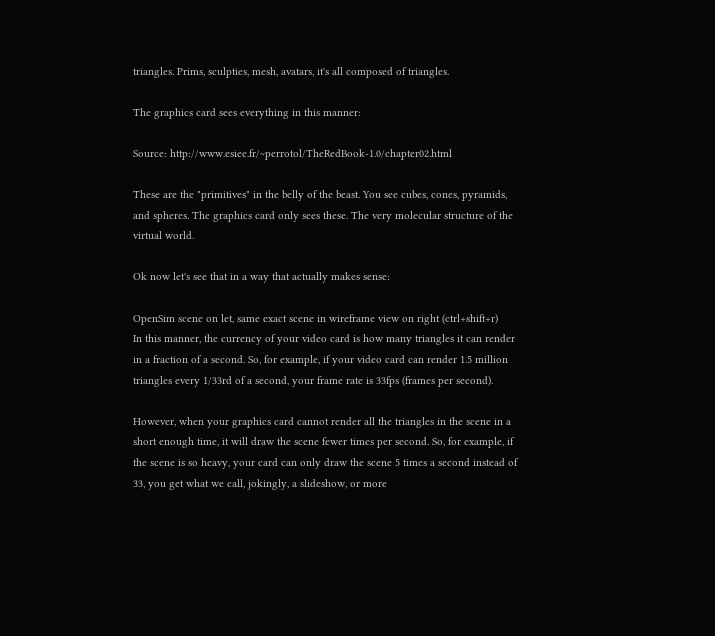triangles. Prims, sculpties, mesh, avatars, it's all composed of triangles.

The graphics card sees everything in this manner:

Source: http://www.esiee.fr/~perrotol/TheRedBook-1.0/chapter02.html

These are the "primitives" in the belly of the beast. You see cubes, cones, pyramids, and spheres. The graphics card only sees these. The very molecular structure of the virtual world.

Ok now let's see that in a way that actually makes sense:

OpenSim scene on let, same exact scene in wireframe view on right (ctrl+shift+r)
In this manner, the currency of your video card is how many triangles it can render in a fraction of a second. So, for example, if your video card can render 1.5 million triangles every 1/33rd of a second, your frame rate is 33fps (frames per second).

However, when your graphics card cannot render all the triangles in the scene in a short enough time, it will draw the scene fewer times per second. So, for example, if the scene is so heavy, your card can only draw the scene 5 times a second instead of 33, you get what we call, jokingly, a slideshow, or more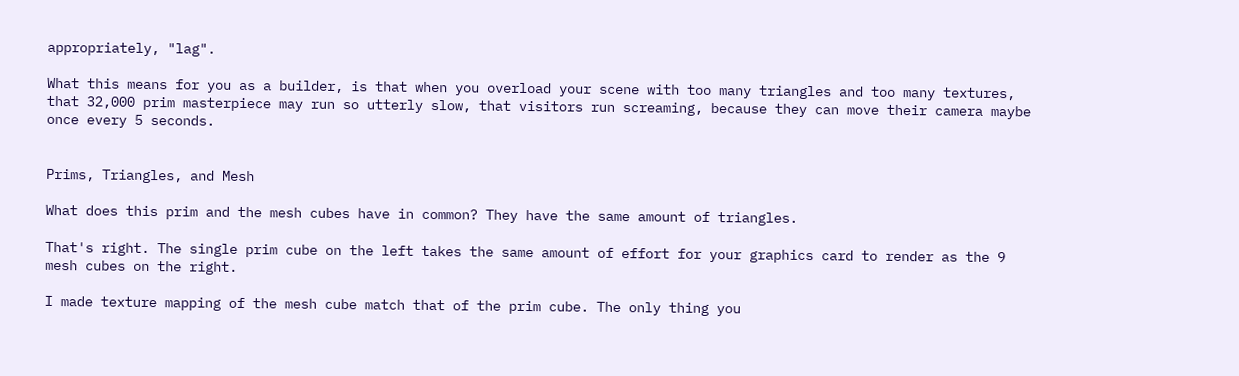appropriately, "lag".

What this means for you as a builder, is that when you overload your scene with too many triangles and too many textures, that 32,000 prim masterpiece may run so utterly slow, that visitors run screaming, because they can move their camera maybe once every 5 seconds.


Prims, Triangles, and Mesh

What does this prim and the mesh cubes have in common? They have the same amount of triangles.

That's right. The single prim cube on the left takes the same amount of effort for your graphics card to render as the 9 mesh cubes on the right.

I made texture mapping of the mesh cube match that of the prim cube. The only thing you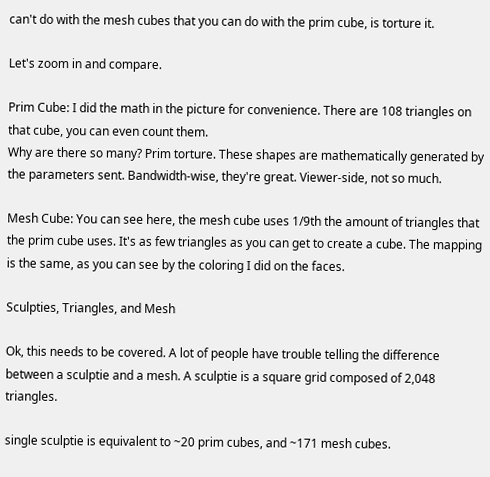can't do with the mesh cubes that you can do with the prim cube, is torture it.

Let's zoom in and compare.

Prim Cube: I did the math in the picture for convenience. There are 108 triangles on that cube, you can even count them.
Why are there so many? Prim torture. These shapes are mathematically generated by the parameters sent. Bandwidth-wise, they're great. Viewer-side, not so much.

Mesh Cube: You can see here, the mesh cube uses 1/9th the amount of triangles that the prim cube uses. It's as few triangles as you can get to create a cube. The mapping is the same, as you can see by the coloring I did on the faces.

Sculpties, Triangles, and Mesh

Ok, this needs to be covered. A lot of people have trouble telling the difference between a sculptie and a mesh. A sculptie is a square grid composed of 2,048 triangles.

single sculptie is equivalent to ~20 prim cubes, and ~171 mesh cubes.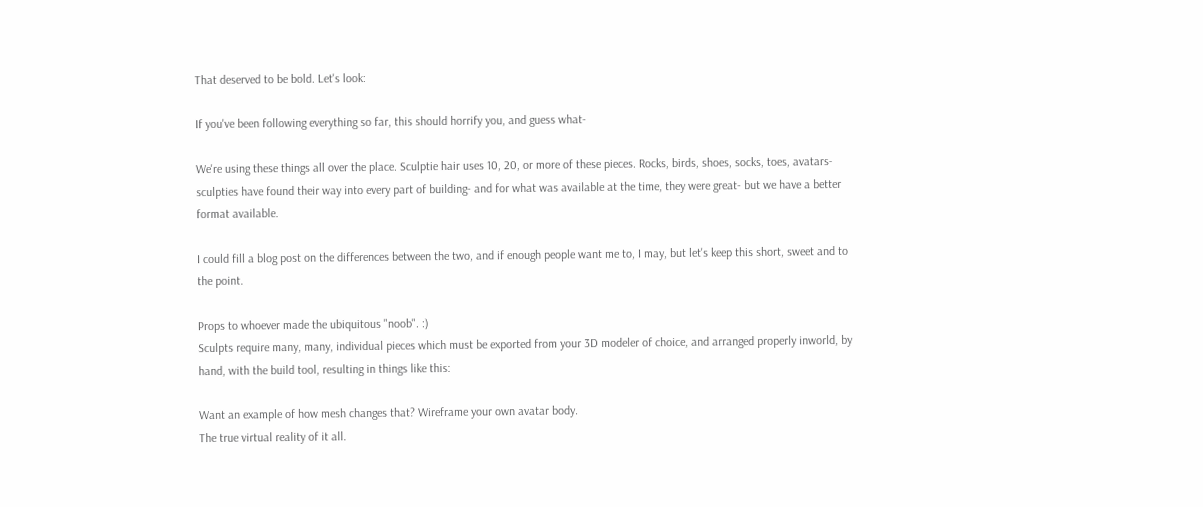That deserved to be bold. Let's look:

If you've been following everything so far, this should horrify you, and guess what-

We're using these things all over the place. Sculptie hair uses 10, 20, or more of these pieces. Rocks, birds, shoes, socks, toes, avatars- sculpties have found their way into every part of building- and for what was available at the time, they were great- but we have a better format available.

I could fill a blog post on the differences between the two, and if enough people want me to, I may, but let's keep this short, sweet and to the point.

Props to whoever made the ubiquitous "noob". :)
Sculpts require many, many, individual pieces which must be exported from your 3D modeler of choice, and arranged properly inworld, by hand, with the build tool, resulting in things like this:

Want an example of how mesh changes that? Wireframe your own avatar body.
The true virtual reality of it all.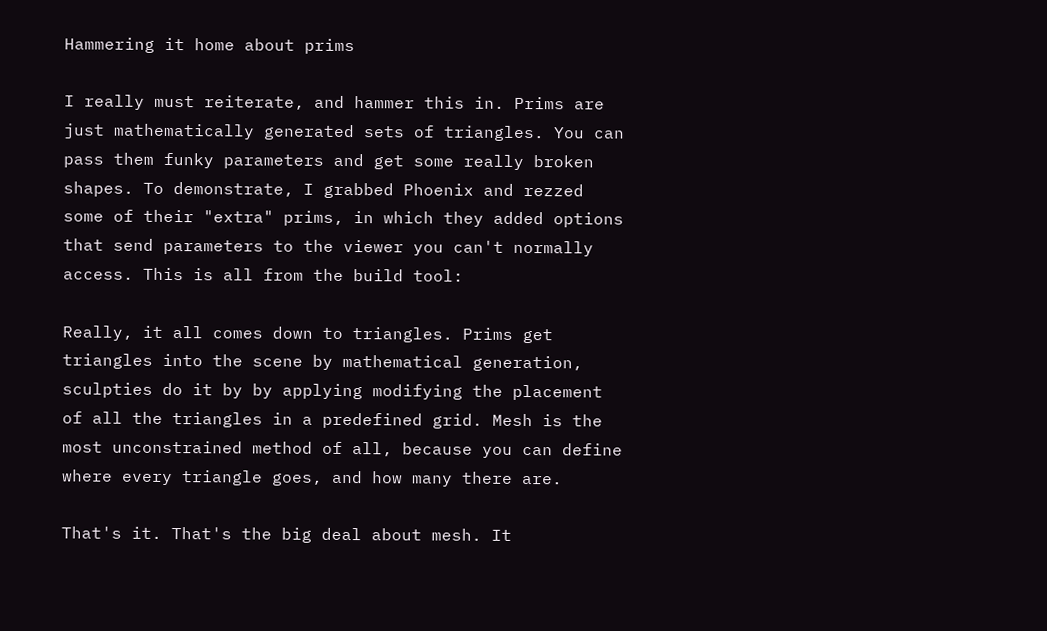Hammering it home about prims

I really must reiterate, and hammer this in. Prims are just mathematically generated sets of triangles. You can pass them funky parameters and get some really broken shapes. To demonstrate, I grabbed Phoenix and rezzed some of their "extra" prims, in which they added options that send parameters to the viewer you can't normally access. This is all from the build tool:

Really, it all comes down to triangles. Prims get triangles into the scene by mathematical generation, sculpties do it by by applying modifying the placement of all the triangles in a predefined grid. Mesh is the most unconstrained method of all, because you can define where every triangle goes, and how many there are.

That's it. That's the big deal about mesh. It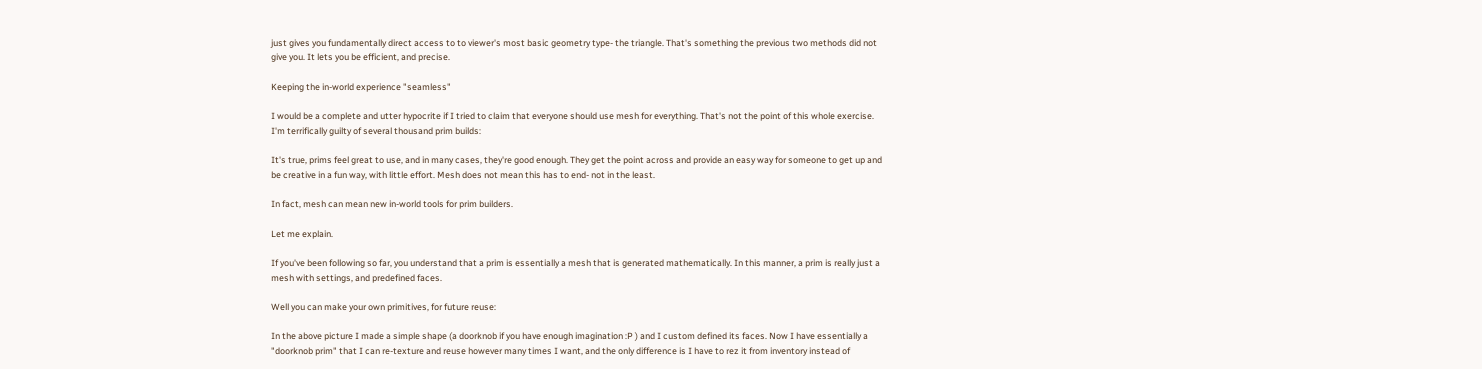just gives you fundamentally direct access to to viewer's most basic geometry type- the triangle. That's something the previous two methods did not give you. It lets you be efficient, and precise.

Keeping the in-world experience "seamless"

I would be a complete and utter hypocrite if I tried to claim that everyone should use mesh for everything. That's not the point of this whole exercise. I'm terrifically guilty of several thousand prim builds:

It's true, prims feel great to use, and in many cases, they're good enough. They get the point across and provide an easy way for someone to get up and be creative in a fun way, with little effort. Mesh does not mean this has to end- not in the least.

In fact, mesh can mean new in-world tools for prim builders.

Let me explain.

If you've been following so far, you understand that a prim is essentially a mesh that is generated mathematically. In this manner, a prim is really just a mesh with settings, and predefined faces.

Well you can make your own primitives, for future reuse:

In the above picture I made a simple shape (a doorknob if you have enough imagination :P ) and I custom defined its faces. Now I have essentially a "doorknob prim" that I can re-texture and reuse however many times I want, and the only difference is I have to rez it from inventory instead of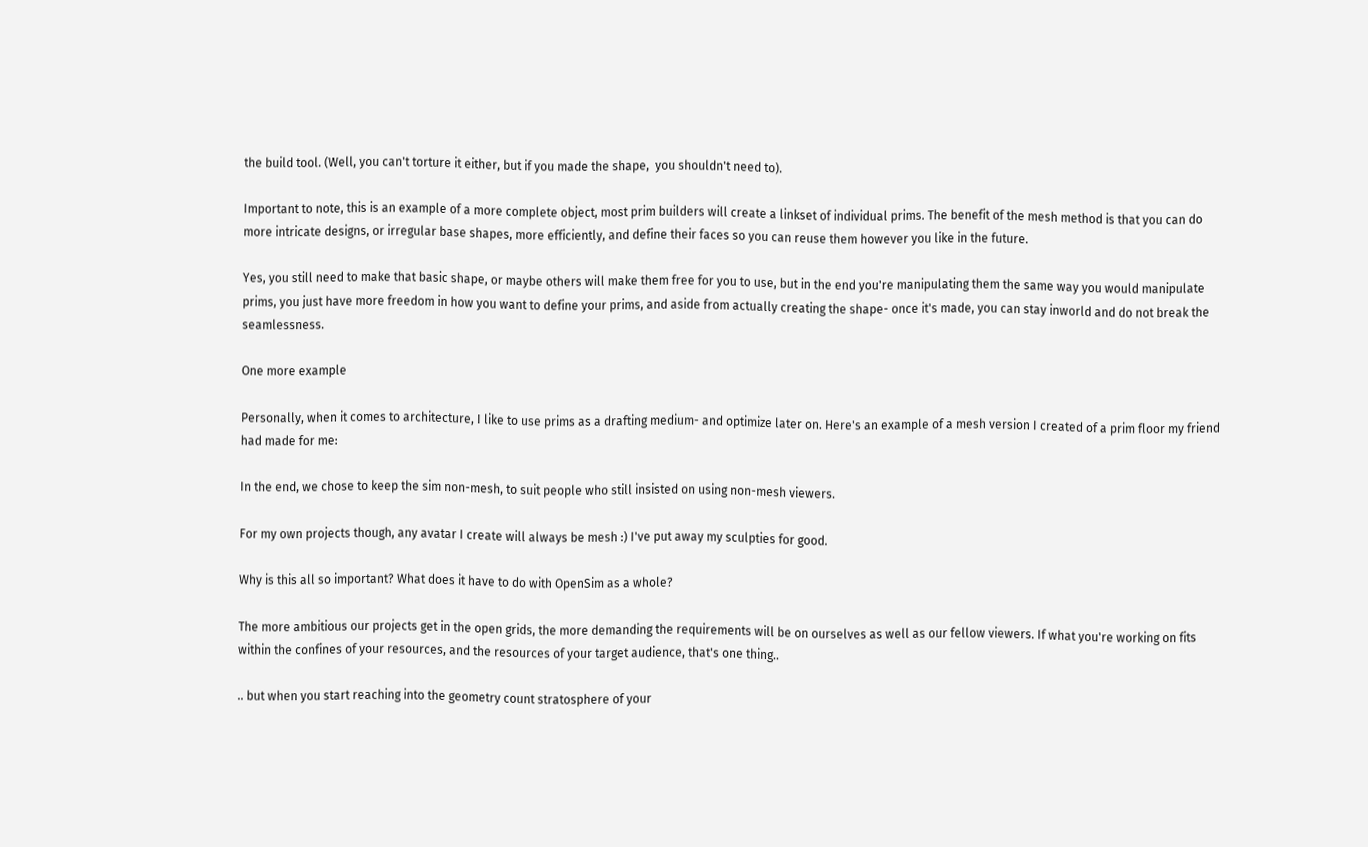the build tool. (Well, you can't torture it either, but if you made the shape,  you shouldn't need to).

Important to note, this is an example of a more complete object, most prim builders will create a linkset of individual prims. The benefit of the mesh method is that you can do more intricate designs, or irregular base shapes, more efficiently, and define their faces so you can reuse them however you like in the future.

Yes, you still need to make that basic shape, or maybe others will make them free for you to use, but in the end you're manipulating them the same way you would manipulate prims, you just have more freedom in how you want to define your prims, and aside from actually creating the shape- once it's made, you can stay inworld and do not break the seamlessness.

One more example

Personally, when it comes to architecture, I like to use prims as a drafting medium- and optimize later on. Here's an example of a mesh version I created of a prim floor my friend had made for me:

In the end, we chose to keep the sim non-mesh, to suit people who still insisted on using non-mesh viewers.

For my own projects though, any avatar I create will always be mesh :) I've put away my sculpties for good.

Why is this all so important? What does it have to do with OpenSim as a whole?

The more ambitious our projects get in the open grids, the more demanding the requirements will be on ourselves as well as our fellow viewers. If what you're working on fits within the confines of your resources, and the resources of your target audience, that's one thing..

.. but when you start reaching into the geometry count stratosphere of your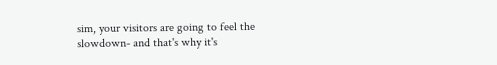sim, your visitors are going to feel the slowdown- and that's why it's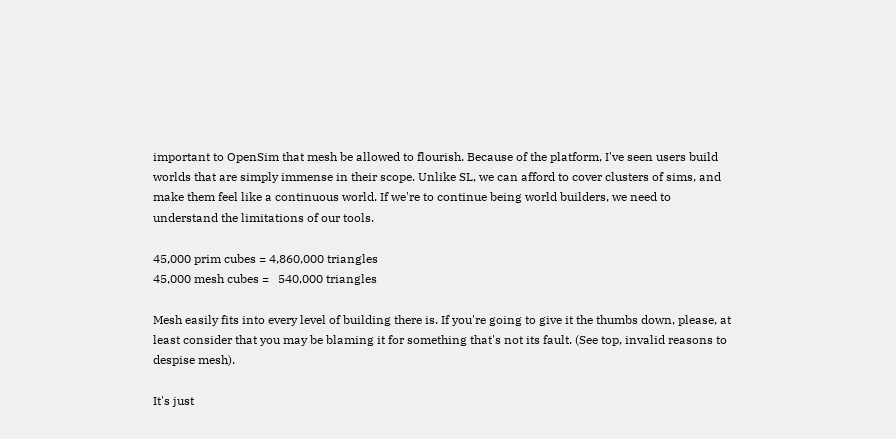important to OpenSim that mesh be allowed to flourish. Because of the platform, I've seen users build worlds that are simply immense in their scope. Unlike SL, we can afford to cover clusters of sims, and make them feel like a continuous world. If we're to continue being world builders, we need to understand the limitations of our tools.

45,000 prim cubes = 4,860,000 triangles
45,000 mesh cubes =   540,000 triangles

Mesh easily fits into every level of building there is. If you're going to give it the thumbs down, please, at least consider that you may be blaming it for something that's not its fault. (See top, invalid reasons to despise mesh).

It's just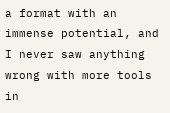a format with an immense potential, and I never saw anything wrong with more tools in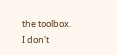the toolbox. I don't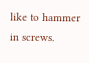like to hammer in screws.